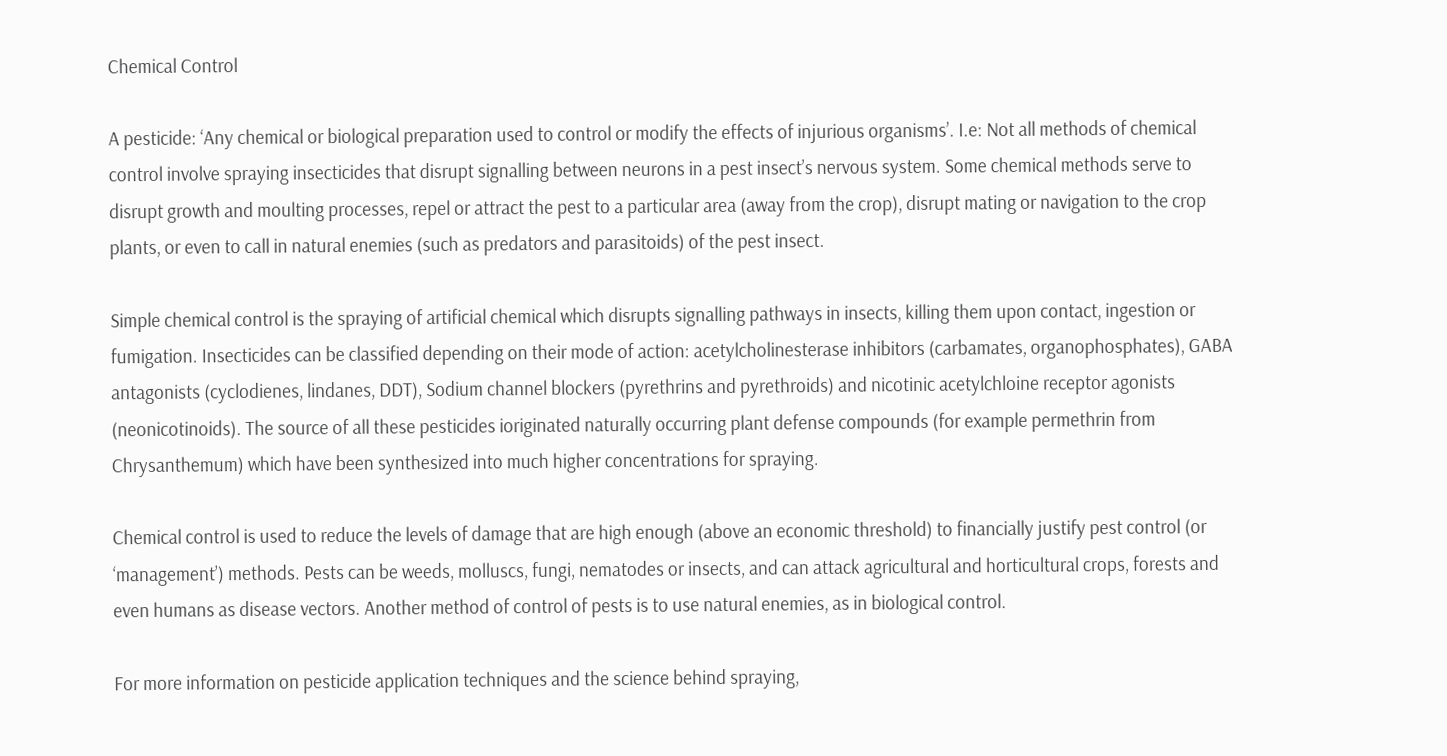Chemical Control

A pesticide: ‘Any chemical or biological preparation used to control or modify the effects of injurious organisms’. I.e: Not all methods of chemical control involve spraying insecticides that disrupt signalling between neurons in a pest insect’s nervous system. Some chemical methods serve to disrupt growth and moulting processes, repel or attract the pest to a particular area (away from the crop), disrupt mating or navigation to the crop plants, or even to call in natural enemies (such as predators and parasitoids) of the pest insect.

Simple chemical control is the spraying of artificial chemical which disrupts signalling pathways in insects, killing them upon contact, ingestion or fumigation. Insecticides can be classified depending on their mode of action: acetylcholinesterase inhibitors (carbamates, organophosphates), GABA antagonists (cyclodienes, lindanes, DDT), Sodium channel blockers (pyrethrins and pyrethroids) and nicotinic acetylchloine receptor agonists (neonicotinoids). The source of all these pesticides ioriginated naturally occurring plant defense compounds (for example permethrin from Chrysanthemum) which have been synthesized into much higher concentrations for spraying.

Chemical control is used to reduce the levels of damage that are high enough (above an economic threshold) to financially justify pest control (or ‘management’) methods. Pests can be weeds, molluscs, fungi, nematodes or insects, and can attack agricultural and horticultural crops, forests and even humans as disease vectors. Another method of control of pests is to use natural enemies, as in biological control.

For more information on pesticide application techniques and the science behind spraying,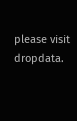please visit dropdata.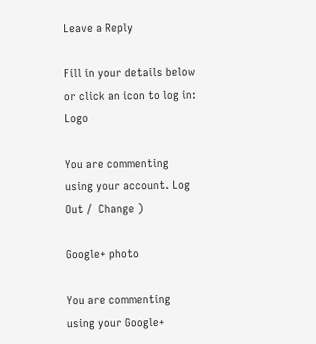Leave a Reply

Fill in your details below or click an icon to log in: Logo

You are commenting using your account. Log Out /  Change )

Google+ photo

You are commenting using your Google+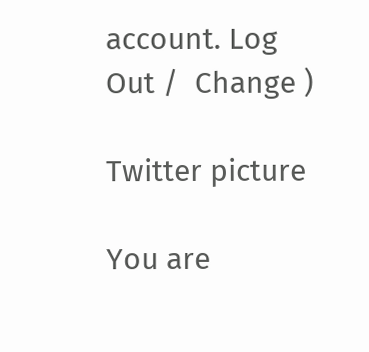account. Log Out /  Change )

Twitter picture

You are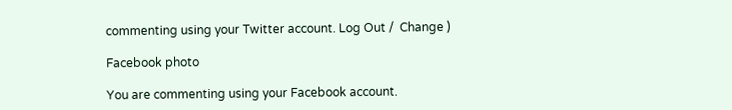commenting using your Twitter account. Log Out /  Change )

Facebook photo

You are commenting using your Facebook account.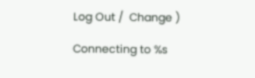Log Out /  Change )

Connecting to %s